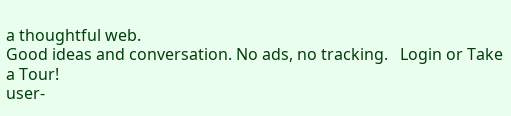a thoughtful web.
Good ideas and conversation. No ads, no tracking.   Login or Take a Tour!
user-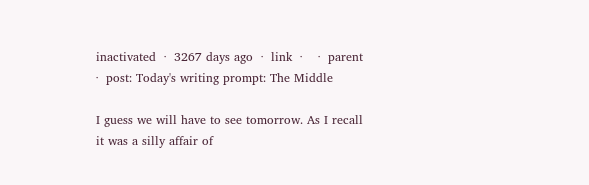inactivated  ·  3267 days ago  ·  link  ·    ·  parent  ·  post: Today's writing prompt: The Middle

I guess we will have to see tomorrow. As I recall it was a silly affair of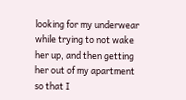looking for my underwear while trying to not wake her up, and then getting her out of my apartment so that I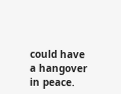could have a hangover in peace.